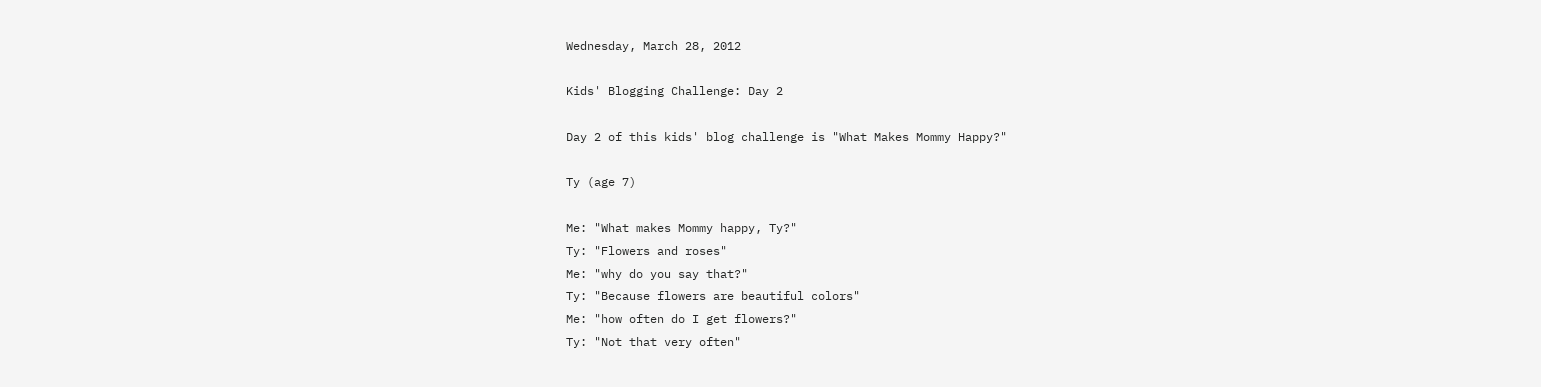Wednesday, March 28, 2012

Kids' Blogging Challenge: Day 2

Day 2 of this kids' blog challenge is "What Makes Mommy Happy?"

Ty (age 7)

Me: "What makes Mommy happy, Ty?"
Ty: "Flowers and roses"
Me: "why do you say that?"
Ty: "Because flowers are beautiful colors"
Me: "how often do I get flowers?"
Ty: "Not that very often"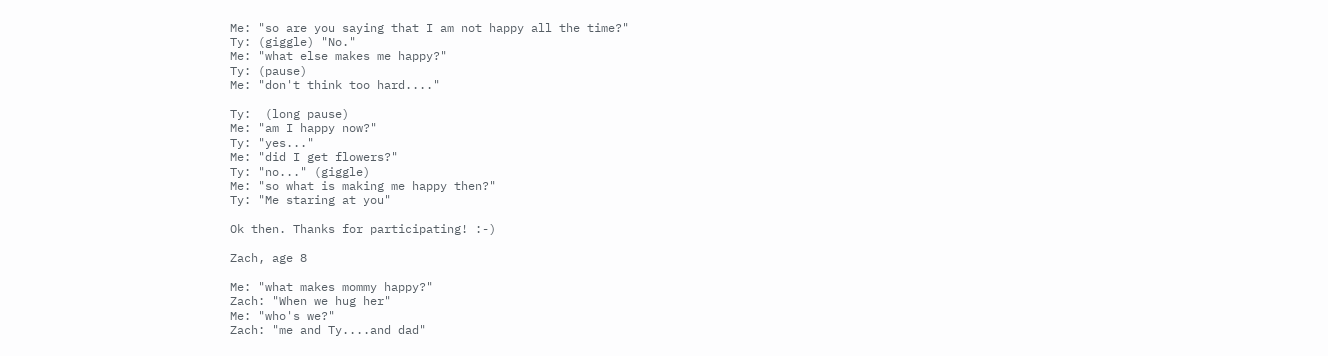Me: "so are you saying that I am not happy all the time?"
Ty: (giggle) "No."
Me: "what else makes me happy?"
Ty: (pause)
Me: "don't think too hard...."

Ty:  (long pause)
Me: "am I happy now?"
Ty: "yes..."
Me: "did I get flowers?"
Ty: "no..." (giggle)
Me: "so what is making me happy then?"
Ty: "Me staring at you"

Ok then. Thanks for participating! :-)

Zach, age 8

Me: "what makes mommy happy?"
Zach: "When we hug her"
Me: "who's we?"
Zach: "me and Ty....and dad"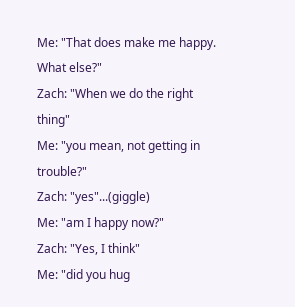Me: "That does make me happy. What else?"
Zach: "When we do the right thing"
Me: "you mean, not getting in trouble?"
Zach: "yes"...(giggle)
Me: "am I happy now?"
Zach: "Yes, I think"
Me: "did you hug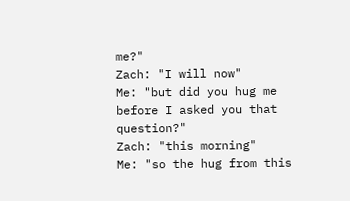me?"
Zach: "I will now"
Me: "but did you hug me before I asked you that question?"
Zach: "this morning"
Me: "so the hug from this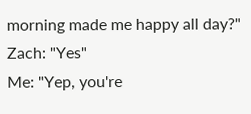morning made me happy all day?"
Zach: "Yes"
Me: "Yep, you're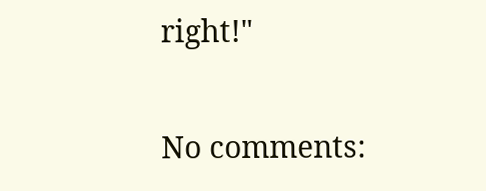right!"

No comments: